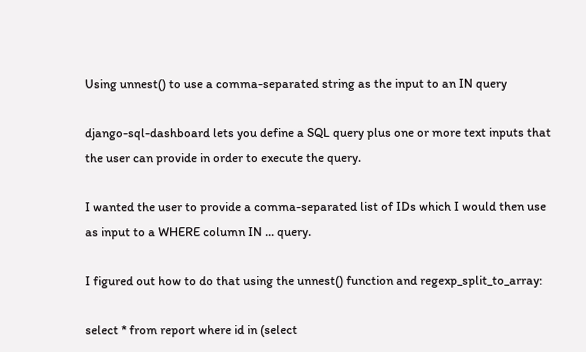Using unnest() to use a comma-separated string as the input to an IN query

django-sql-dashboard lets you define a SQL query plus one or more text inputs that the user can provide in order to execute the query.

I wanted the user to provide a comma-separated list of IDs which I would then use as input to a WHERE column IN ... query.

I figured out how to do that using the unnest() function and regexp_split_to_array:

select * from report where id in (select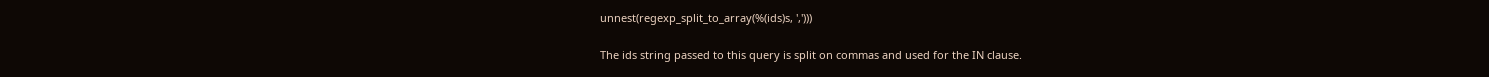unnest(regexp_split_to_array(%(ids)s, ',')))

The ids string passed to this query is split on commas and used for the IN clause.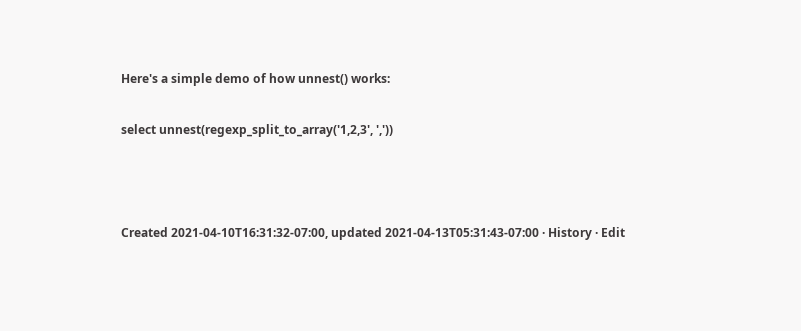Here's a simple demo of how unnest() works:

select unnest(regexp_split_to_array('1,2,3', ','))



Created 2021-04-10T16:31:32-07:00, updated 2021-04-13T05:31:43-07:00 · History · Edit